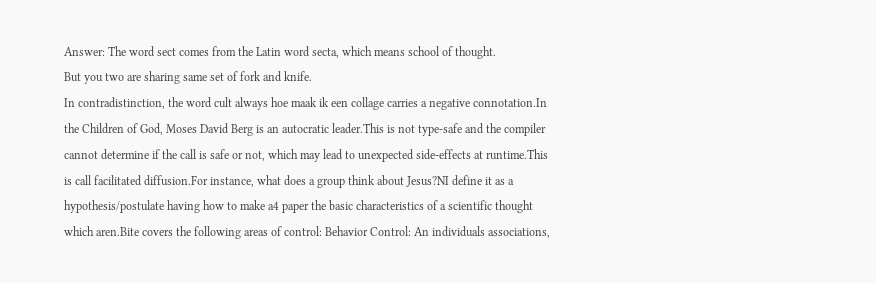Answer: The word sect comes from the Latin word secta, which means school of thought.
But you two are sharing same set of fork and knife.
In contradistinction, the word cult always hoe maak ik een collage carries a negative connotation.In the Children of God, Moses David Berg is an autocratic leader.This is not type-safe and the compiler cannot determine if the call is safe or not, which may lead to unexpected side-effects at runtime.This is call facilitated diffusion.For instance, what does a group think about Jesus?NI define it as a hypothesis/postulate having how to make a4 paper the basic characteristics of a scientific thought which aren.Bite covers the following areas of control: Behavior Control: An individuals associations,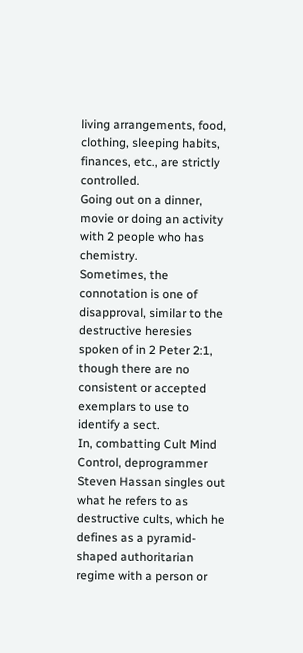living arrangements, food, clothing, sleeping habits, finances, etc., are strictly controlled.
Going out on a dinner, movie or doing an activity with 2 people who has chemistry.
Sometimes, the connotation is one of disapproval, similar to the destructive heresies spoken of in 2 Peter 2:1, though there are no consistent or accepted exemplars to use to identify a sect.
In, combatting Cult Mind Control, deprogrammer Steven Hassan singles out what he refers to as destructive cults, which he defines as a pyramid-shaped authoritarian regime with a person or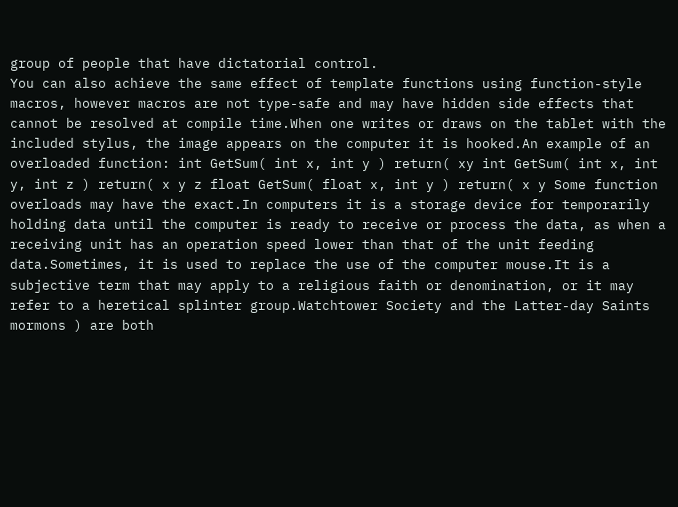group of people that have dictatorial control.
You can also achieve the same effect of template functions using function-style macros, however macros are not type-safe and may have hidden side effects that cannot be resolved at compile time.When one writes or draws on the tablet with the included stylus, the image appears on the computer it is hooked.An example of an overloaded function: int GetSum( int x, int y ) return( xy int GetSum( int x, int y, int z ) return( x y z float GetSum( float x, int y ) return( x y Some function overloads may have the exact.In computers it is a storage device for temporarily holding data until the computer is ready to receive or process the data, as when a receiving unit has an operation speed lower than that of the unit feeding data.Sometimes, it is used to replace the use of the computer mouse.It is a subjective term that may apply to a religious faith or denomination, or it may refer to a heretical splinter group.Watchtower Society and the Latter-day Saints mormons ) are both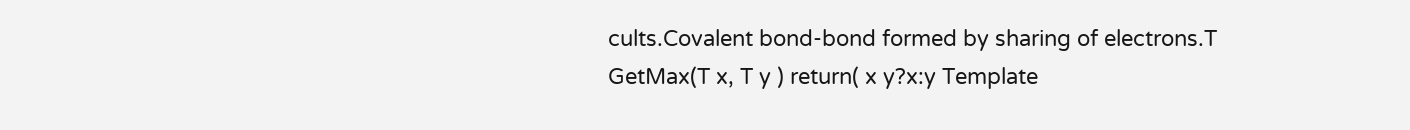cults.Covalent bond-bond formed by sharing of electrons.T GetMax(T x, T y ) return( x y?x:y Template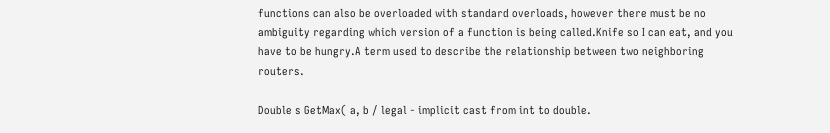functions can also be overloaded with standard overloads, however there must be no ambiguity regarding which version of a function is being called.Knife so I can eat, and you have to be hungry.A term used to describe the relationship between two neighboring routers.

Double s GetMax( a, b / legal - implicit cast from int to double.